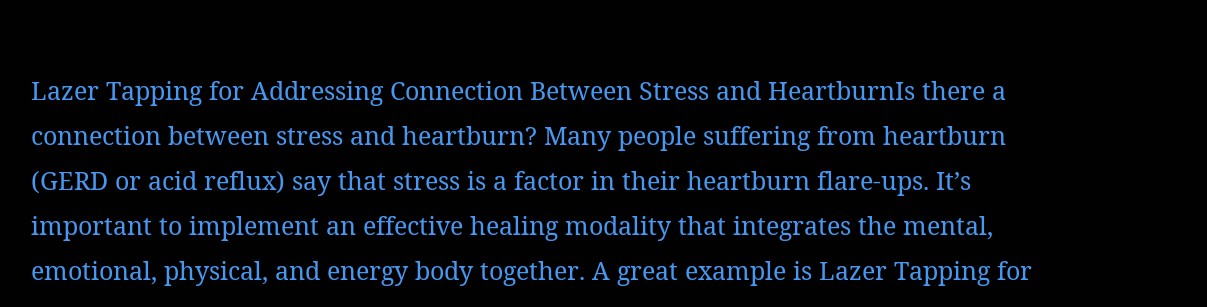Lazer Tapping for Addressing Connection Between Stress and HeartburnIs there a connection between stress and heartburn? Many people suffering from heartburn (GERD or acid reflux) say that stress is a factor in their heartburn flare-ups. It’s important to implement an effective healing modality that integrates the mental, emotional, physical, and energy body together. A great example is Lazer Tapping for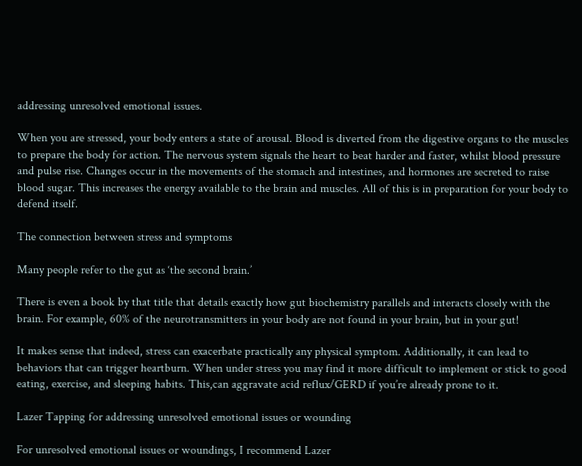addressing unresolved emotional issues.

When you are stressed, your body enters a state of arousal. Blood is diverted from the digestive organs to the muscles to prepare the body for action. The nervous system signals the heart to beat harder and faster, whilst blood pressure and pulse rise. Changes occur in the movements of the stomach and intestines, and hormones are secreted to raise blood sugar. This increases the energy available to the brain and muscles. All of this is in preparation for your body to defend itself.

The connection between stress and symptoms

Many people refer to the gut as ‘the second brain.’

There is even a book by that title that details exactly how gut biochemistry parallels and interacts closely with the brain. For example, 60% of the neurotransmitters in your body are not found in your brain, but in your gut!

It makes sense that indeed, stress can exacerbate practically any physical symptom. Additionally, it can lead to behaviors that can trigger heartburn. When under stress you may find it more difficult to implement or stick to good eating, exercise, and sleeping habits. This,can aggravate acid reflux/GERD if you’re already prone to it.

Lazer Tapping for addressing unresolved emotional issues or wounding

For unresolved emotional issues or woundings, I recommend Lazer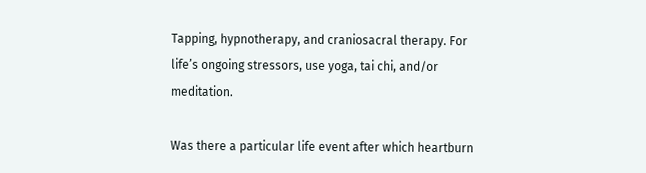Tapping, hypnotherapy, and craniosacral therapy. For life’s ongoing stressors, use yoga, tai chi, and/or meditation.

Was there a particular life event after which heartburn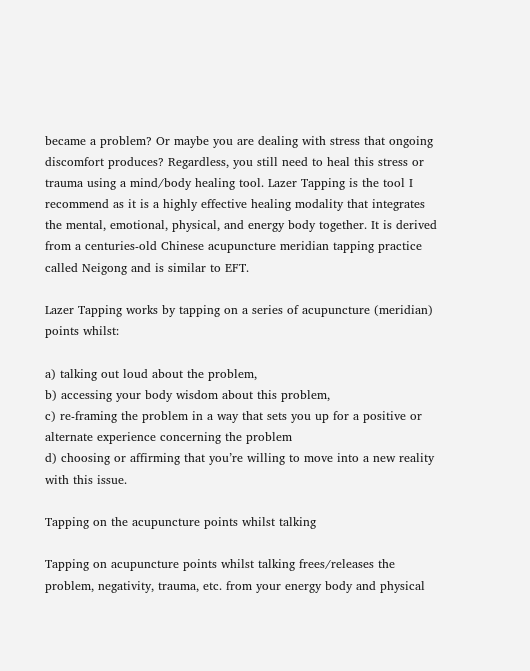became a problem? Or maybe you are dealing with stress that ongoing discomfort produces? Regardless, you still need to heal this stress or trauma using a mind/body healing tool. Lazer Tapping is the tool I recommend as it is a highly effective healing modality that integrates the mental, emotional, physical, and energy body together. It is derived from a centuries-old Chinese acupuncture meridian tapping practice called Neigong and is similar to EFT.

Lazer Tapping works by tapping on a series of acupuncture (meridian) points whilst:

a) talking out loud about the problem,
b) accessing your body wisdom about this problem,
c) re-framing the problem in a way that sets you up for a positive or alternate experience concerning the problem
d) choosing or affirming that you’re willing to move into a new reality with this issue.

Tapping on the acupuncture points whilst talking

Tapping on acupuncture points whilst talking frees/releases the problem, negativity, trauma, etc. from your energy body and physical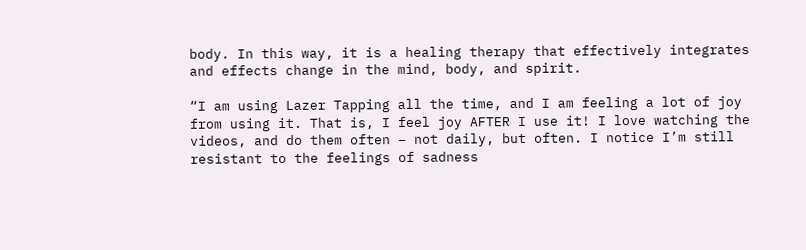body. In this way, it is a healing therapy that effectively integrates and effects change in the mind, body, and spirit.

“I am using Lazer Tapping all the time, and I am feeling a lot of joy from using it. That is, I feel joy AFTER I use it! I love watching the videos, and do them often – not daily, but often. I notice I’m still resistant to the feelings of sadness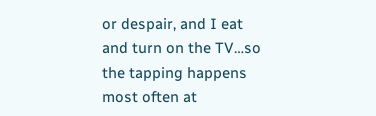or despair, and I eat and turn on the TV…so the tapping happens most often at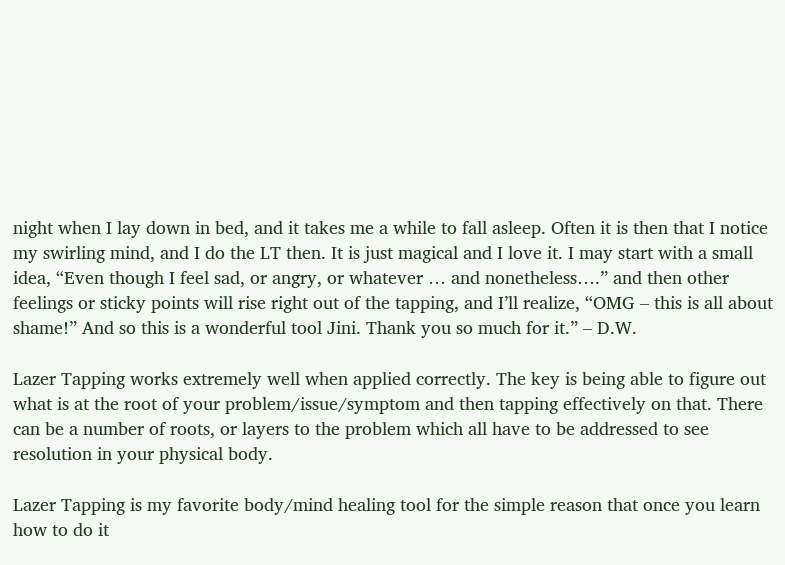night when I lay down in bed, and it takes me a while to fall asleep. Often it is then that I notice my swirling mind, and I do the LT then. It is just magical and I love it. I may start with a small idea, “Even though I feel sad, or angry, or whatever … and nonetheless….” and then other feelings or sticky points will rise right out of the tapping, and I’ll realize, “OMG – this is all about shame!” And so this is a wonderful tool Jini. Thank you so much for it.” – D.W.

Lazer Tapping works extremely well when applied correctly. The key is being able to figure out what is at the root of your problem/issue/symptom and then tapping effectively on that. There can be a number of roots, or layers to the problem which all have to be addressed to see resolution in your physical body.

Lazer Tapping is my favorite body/mind healing tool for the simple reason that once you learn how to do it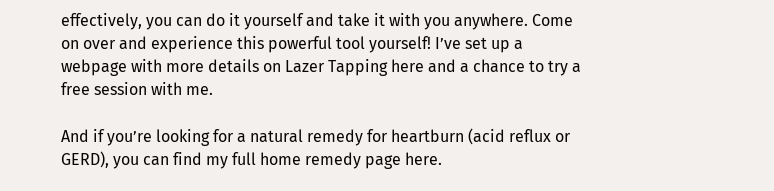effectively, you can do it yourself and take it with you anywhere. Come on over and experience this powerful tool yourself! I’ve set up a webpage with more details on Lazer Tapping here and a chance to try a free session with me.

And if you’re looking for a natural remedy for heartburn (acid reflux or GERD), you can find my full home remedy page here.